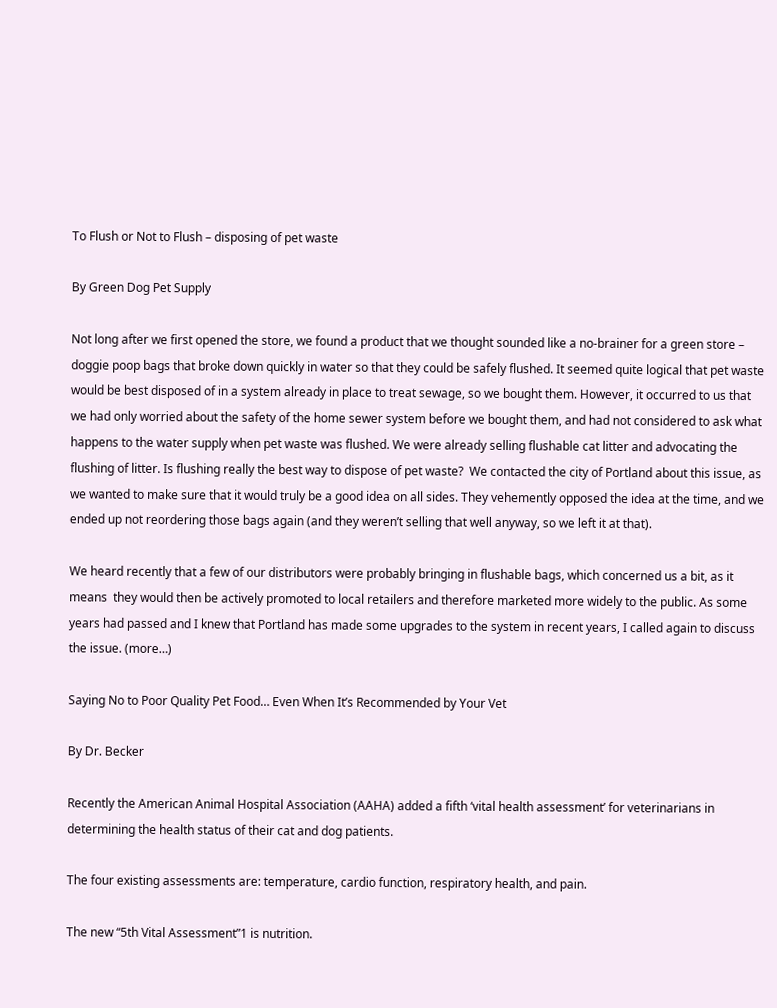To Flush or Not to Flush – disposing of pet waste

By Green Dog Pet Supply

Not long after we first opened the store, we found a product that we thought sounded like a no-brainer for a green store – doggie poop bags that broke down quickly in water so that they could be safely flushed. It seemed quite logical that pet waste would be best disposed of in a system already in place to treat sewage, so we bought them. However, it occurred to us that we had only worried about the safety of the home sewer system before we bought them, and had not considered to ask what happens to the water supply when pet waste was flushed. We were already selling flushable cat litter and advocating the flushing of litter. Is flushing really the best way to dispose of pet waste?  We contacted the city of Portland about this issue, as we wanted to make sure that it would truly be a good idea on all sides. They vehemently opposed the idea at the time, and we ended up not reordering those bags again (and they weren’t selling that well anyway, so we left it at that).

We heard recently that a few of our distributors were probably bringing in flushable bags, which concerned us a bit, as it means  they would then be actively promoted to local retailers and therefore marketed more widely to the public. As some years had passed and I knew that Portland has made some upgrades to the system in recent years, I called again to discuss the issue. (more…)

Saying No to Poor Quality Pet Food… Even When It’s Recommended by Your Vet

By Dr. Becker

Recently the American Animal Hospital Association (AAHA) added a fifth ‘vital health assessment’ for veterinarians in determining the health status of their cat and dog patients.

The four existing assessments are: temperature, cardio function, respiratory health, and pain.

The new “5th Vital Assessment”1 is nutrition.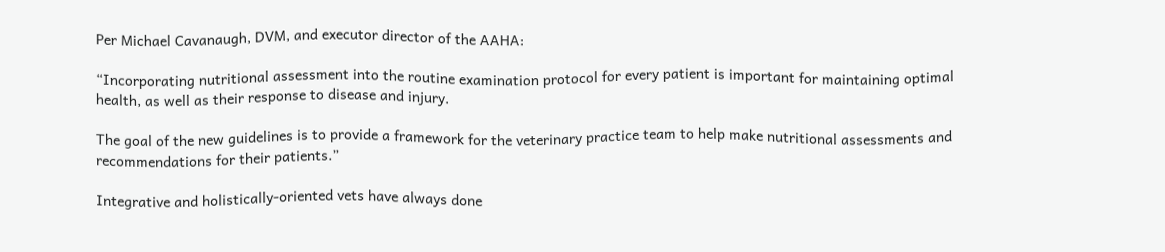Per Michael Cavanaugh, DVM, and executor director of the AAHA:

“Incorporating nutritional assessment into the routine examination protocol for every patient is important for maintaining optimal health, as well as their response to disease and injury.

The goal of the new guidelines is to provide a framework for the veterinary practice team to help make nutritional assessments and recommendations for their patients.”

Integrative and holistically-oriented vets have always done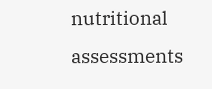nutritional assessments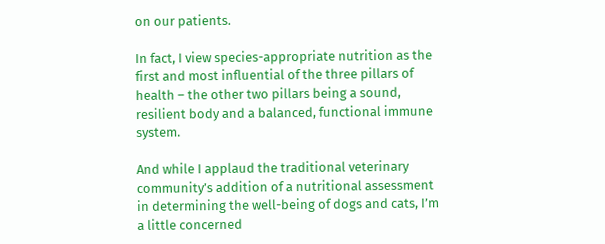on our patients.

In fact, I view species-appropriate nutrition as the first and most influential of the three pillars of health – the other two pillars being a sound, resilient body and a balanced, functional immune system.

And while I applaud the traditional veterinary community’s addition of a nutritional assessment in determining the well-being of dogs and cats, I’m a little concerned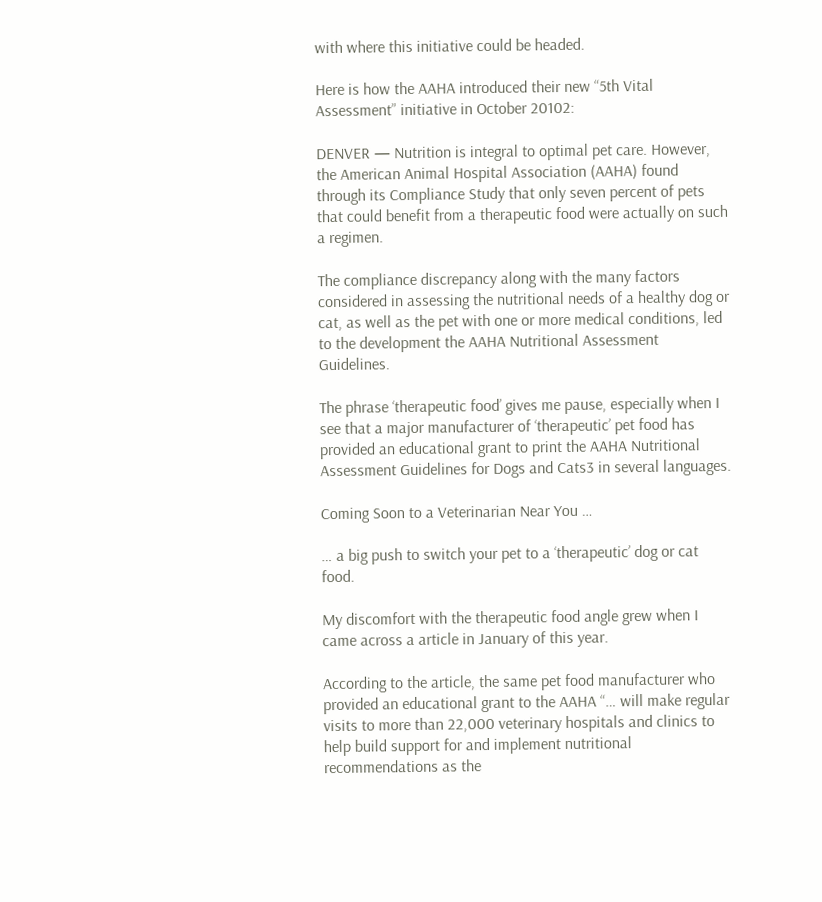with where this initiative could be headed.

Here is how the AAHA introduced their new “5th Vital Assessment” initiative in October 20102:

DENVER — Nutrition is integral to optimal pet care. However, the American Animal Hospital Association (AAHA) found through its Compliance Study that only seven percent of pets that could benefit from a therapeutic food were actually on such a regimen.

The compliance discrepancy along with the many factors considered in assessing the nutritional needs of a healthy dog or cat, as well as the pet with one or more medical conditions, led to the development the AAHA Nutritional Assessment Guidelines.

The phrase ‘therapeutic food’ gives me pause, especially when I see that a major manufacturer of ‘therapeutic’ pet food has provided an educational grant to print the AAHA Nutritional Assessment Guidelines for Dogs and Cats3 in several languages.

Coming Soon to a Veterinarian Near You …

… a big push to switch your pet to a ‘therapeutic’ dog or cat food.

My discomfort with the therapeutic food angle grew when I came across a article in January of this year.

According to the article, the same pet food manufacturer who provided an educational grant to the AAHA “… will make regular visits to more than 22,000 veterinary hospitals and clinics to help build support for and implement nutritional recommendations as the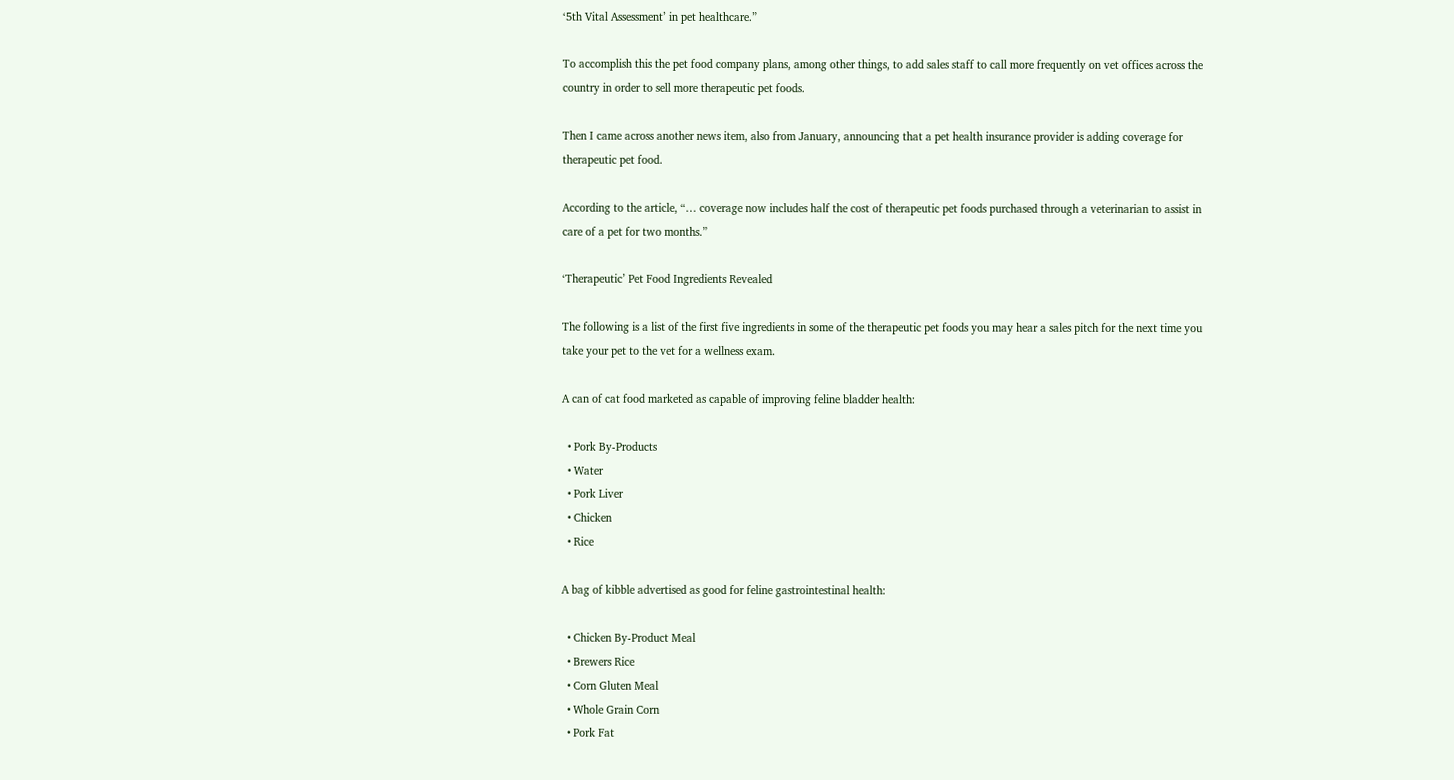‘5th Vital Assessment’ in pet healthcare.”

To accomplish this the pet food company plans, among other things, to add sales staff to call more frequently on vet offices across the country in order to sell more therapeutic pet foods.

Then I came across another news item, also from January, announcing that a pet health insurance provider is adding coverage for therapeutic pet food.

According to the article, “… coverage now includes half the cost of therapeutic pet foods purchased through a veterinarian to assist in care of a pet for two months.”

‘Therapeutic’ Pet Food Ingredients Revealed

The following is a list of the first five ingredients in some of the therapeutic pet foods you may hear a sales pitch for the next time you take your pet to the vet for a wellness exam.

A can of cat food marketed as capable of improving feline bladder health:

  • Pork By-Products
  • Water
  • Pork Liver
  • Chicken
  • Rice

A bag of kibble advertised as good for feline gastrointestinal health:

  • Chicken By-Product Meal
  • Brewers Rice
  • Corn Gluten Meal
  • Whole Grain Corn
  • Pork Fat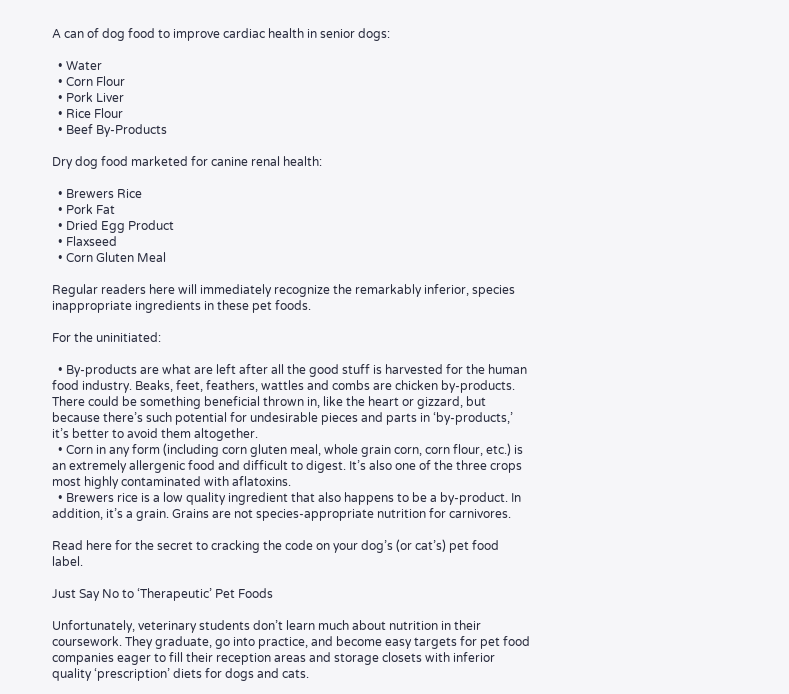A can of dog food to improve cardiac health in senior dogs:

  • Water
  • Corn Flour
  • Pork Liver
  • Rice Flour
  • Beef By-Products

Dry dog food marketed for canine renal health:

  • Brewers Rice
  • Pork Fat
  • Dried Egg Product
  • Flaxseed
  • Corn Gluten Meal

Regular readers here will immediately recognize the remarkably inferior, species inappropriate ingredients in these pet foods.

For the uninitiated:

  • By-products are what are left after all the good stuff is harvested for the human food industry. Beaks, feet, feathers, wattles and combs are chicken by-products. There could be something beneficial thrown in, like the heart or gizzard, but because there’s such potential for undesirable pieces and parts in ‘by-products,’ it’s better to avoid them altogether.
  • Corn in any form (including corn gluten meal, whole grain corn, corn flour, etc.) is an extremely allergenic food and difficult to digest. It’s also one of the three crops most highly contaminated with aflatoxins.
  • Brewers rice is a low quality ingredient that also happens to be a by-product. In addition, it’s a grain. Grains are not species-appropriate nutrition for carnivores.

Read here for the secret to cracking the code on your dog’s (or cat’s) pet food label.

Just Say No to ‘Therapeutic’ Pet Foods

Unfortunately, veterinary students don’t learn much about nutrition in their coursework. They graduate, go into practice, and become easy targets for pet food companies eager to fill their reception areas and storage closets with inferior quality ‘prescription’ diets for dogs and cats.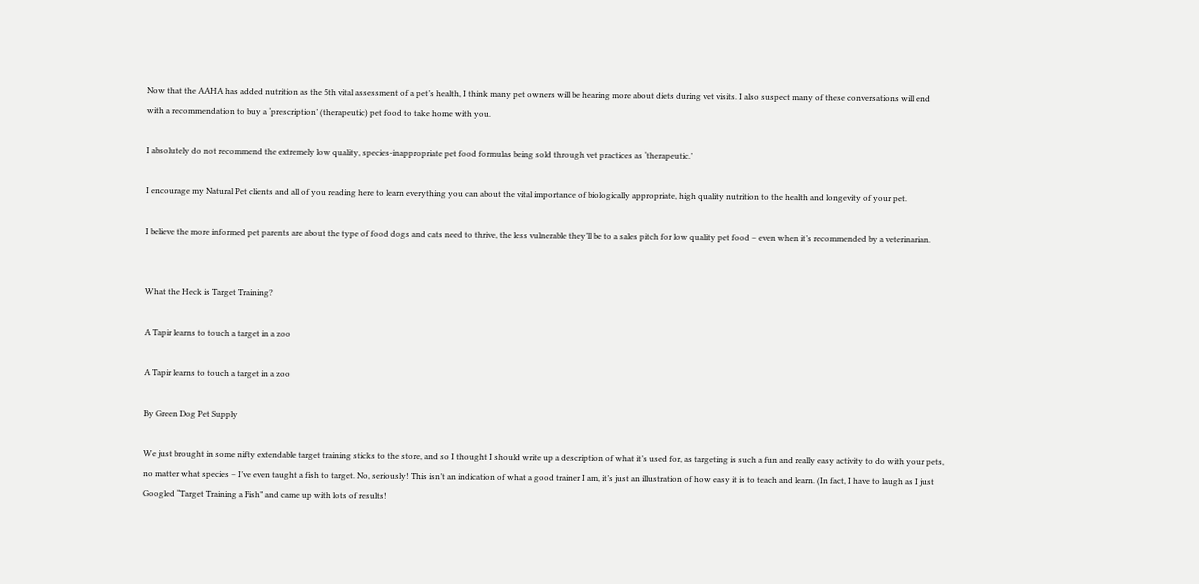Now that the AAHA has added nutrition as the 5th vital assessment of a pet’s health, I think many pet owners will be hearing more about diets during vet visits. I also suspect many of these conversations will end with a recommendation to buy a ‘prescription’ (therapeutic) pet food to take home with you.

I absolutely do not recommend the extremely low quality, species-inappropriate pet food formulas being sold through vet practices as ‘therapeutic.’

I encourage my Natural Pet clients and all of you reading here to learn everything you can about the vital importance of biologically appropriate, high quality nutrition to the health and longevity of your pet.

I believe the more informed pet parents are about the type of food dogs and cats need to thrive, the less vulnerable they’ll be to a sales pitch for low quality pet food – even when it’s recommended by a veterinarian.


What the Heck is Target Training?

A Tapir learns to touch a target in a zoo

A Tapir learns to touch a target in a zoo

By Green Dog Pet Supply

We just brought in some nifty extendable target training sticks to the store, and so I thought I should write up a description of what it’s used for, as targeting is such a fun and really easy activity to do with your pets, no matter what species – I’ve even taught a fish to target. No, seriously! This isn’t an indication of what a good trainer I am, it’s just an illustration of how easy it is to teach and learn. (In fact, I have to laugh as I just Googled “Target Training a Fish” and came up with lots of results!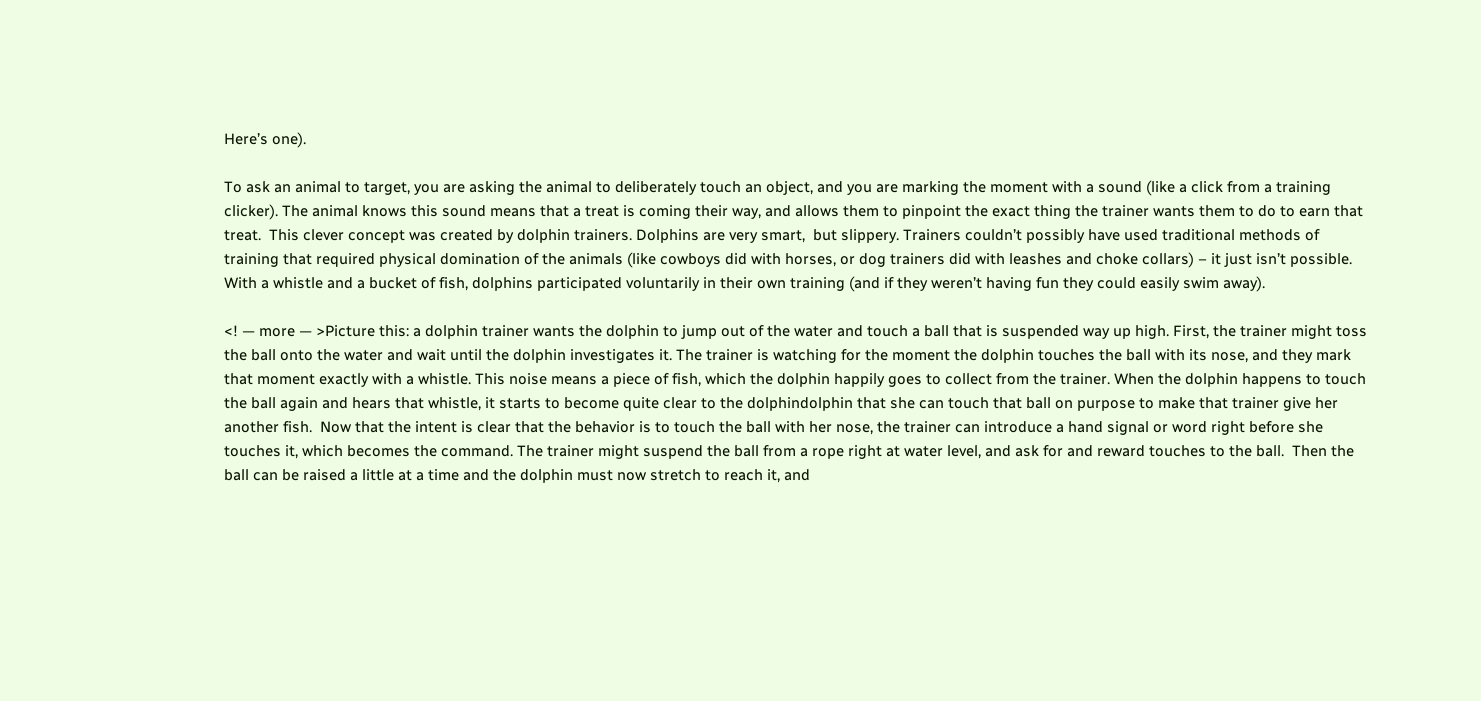Here’s one).

To ask an animal to target, you are asking the animal to deliberately touch an object, and you are marking the moment with a sound (like a click from a training clicker). The animal knows this sound means that a treat is coming their way, and allows them to pinpoint the exact thing the trainer wants them to do to earn that treat.  This clever concept was created by dolphin trainers. Dolphins are very smart,  but slippery. Trainers couldn’t possibly have used traditional methods of training that required physical domination of the animals (like cowboys did with horses, or dog trainers did with leashes and choke collars) – it just isn’t possible. With a whistle and a bucket of fish, dolphins participated voluntarily in their own training (and if they weren’t having fun they could easily swim away).

<! — more — >Picture this: a dolphin trainer wants the dolphin to jump out of the water and touch a ball that is suspended way up high. First, the trainer might toss the ball onto the water and wait until the dolphin investigates it. The trainer is watching for the moment the dolphin touches the ball with its nose, and they mark that moment exactly with a whistle. This noise means a piece of fish, which the dolphin happily goes to collect from the trainer. When the dolphin happens to touch the ball again and hears that whistle, it starts to become quite clear to the dolphindolphin that she can touch that ball on purpose to make that trainer give her another fish.  Now that the intent is clear that the behavior is to touch the ball with her nose, the trainer can introduce a hand signal or word right before she touches it, which becomes the command. The trainer might suspend the ball from a rope right at water level, and ask for and reward touches to the ball.  Then the ball can be raised a little at a time and the dolphin must now stretch to reach it, and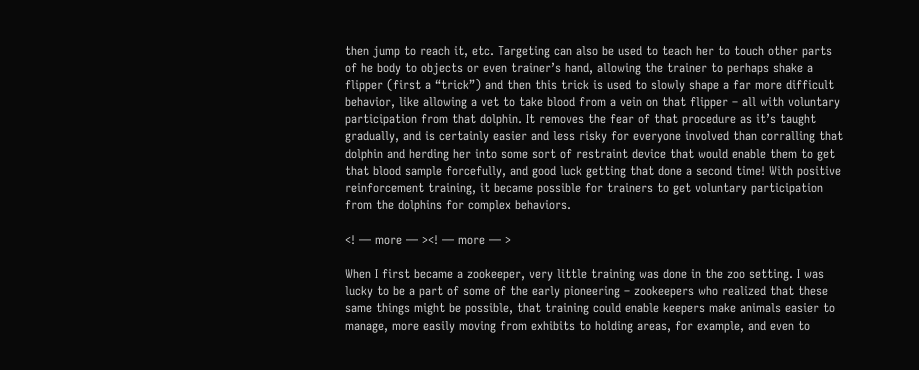then jump to reach it, etc. Targeting can also be used to teach her to touch other parts of he body to objects or even trainer’s hand, allowing the trainer to perhaps shake a flipper (first a “trick”) and then this trick is used to slowly shape a far more difficult behavior, like allowing a vet to take blood from a vein on that flipper – all with voluntary participation from that dolphin. It removes the fear of that procedure as it’s taught gradually, and is certainly easier and less risky for everyone involved than corralling that dolphin and herding her into some sort of restraint device that would enable them to get that blood sample forcefully, and good luck getting that done a second time! With positive reinforcement training, it became possible for trainers to get voluntary participation from the dolphins for complex behaviors.

<! — more — ><! — more — >

When I first became a zookeeper, very little training was done in the zoo setting. I was lucky to be a part of some of the early pioneering – zookeepers who realized that these same things might be possible, that training could enable keepers make animals easier to manage, more easily moving from exhibits to holding areas, for example, and even to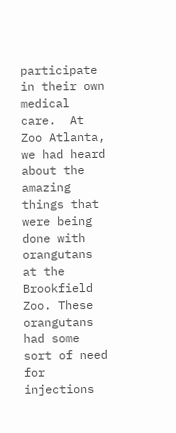participate in their own medical care.  At Zoo Atlanta, we had heard about the amazing things that were being done with orangutans at the Brookfield Zoo. These orangutans had some sort of need for injections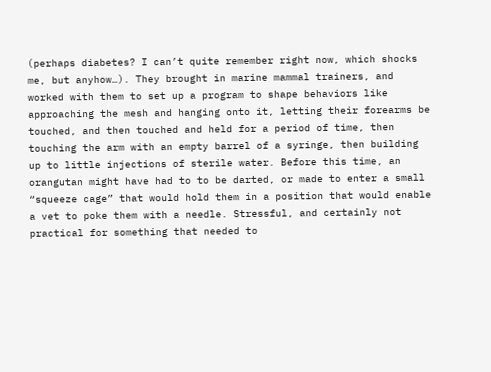(perhaps diabetes? I can’t quite remember right now, which shocks me, but anyhow…). They brought in marine mammal trainers, and worked with them to set up a program to shape behaviors like approaching the mesh and hanging onto it, letting their forearms be touched, and then touched and held for a period of time, then touching the arm with an empty barrel of a syringe, then building up to little injections of sterile water. Before this time, an orangutan might have had to to be darted, or made to enter a small “squeeze cage” that would hold them in a position that would enable a vet to poke them with a needle. Stressful, and certainly not practical for something that needed to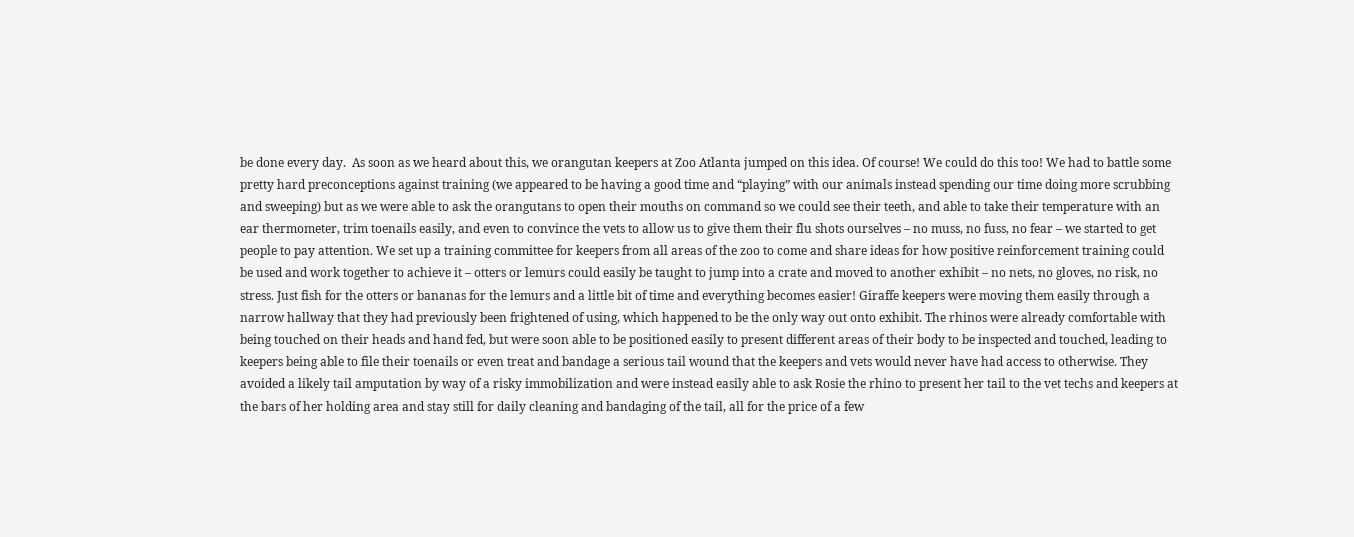be done every day.  As soon as we heard about this, we orangutan keepers at Zoo Atlanta jumped on this idea. Of course! We could do this too! We had to battle some pretty hard preconceptions against training (we appeared to be having a good time and “playing” with our animals instead spending our time doing more scrubbing and sweeping) but as we were able to ask the orangutans to open their mouths on command so we could see their teeth, and able to take their temperature with an ear thermometer, trim toenails easily, and even to convince the vets to allow us to give them their flu shots ourselves – no muss, no fuss, no fear – we started to get people to pay attention. We set up a training committee for keepers from all areas of the zoo to come and share ideas for how positive reinforcement training could be used and work together to achieve it – otters or lemurs could easily be taught to jump into a crate and moved to another exhibit – no nets, no gloves, no risk, no stress. Just fish for the otters or bananas for the lemurs and a little bit of time and everything becomes easier! Giraffe keepers were moving them easily through a narrow hallway that they had previously been frightened of using, which happened to be the only way out onto exhibit. The rhinos were already comfortable with being touched on their heads and hand fed, but were soon able to be positioned easily to present different areas of their body to be inspected and touched, leading to keepers being able to file their toenails or even treat and bandage a serious tail wound that the keepers and vets would never have had access to otherwise. They avoided a likely tail amputation by way of a risky immobilization and were instead easily able to ask Rosie the rhino to present her tail to the vet techs and keepers at the bars of her holding area and stay still for daily cleaning and bandaging of the tail, all for the price of a few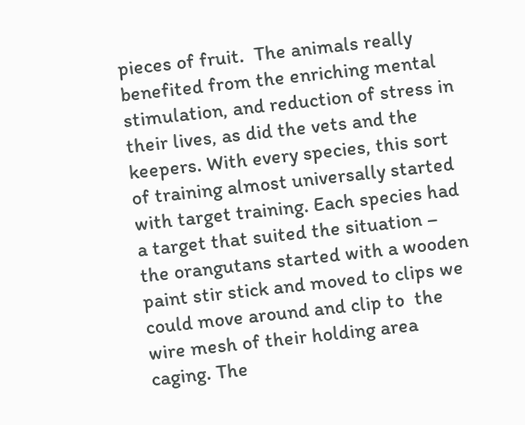pieces of fruit.  The animals really benefited from the enriching mental stimulation, and reduction of stress in their lives, as did the vets and the keepers. With every species, this sort of training almost universally started with target training. Each species had a target that suited the situation – the orangutans started with a wooden paint stir stick and moved to clips we could move around and clip to  the wire mesh of their holding area caging. The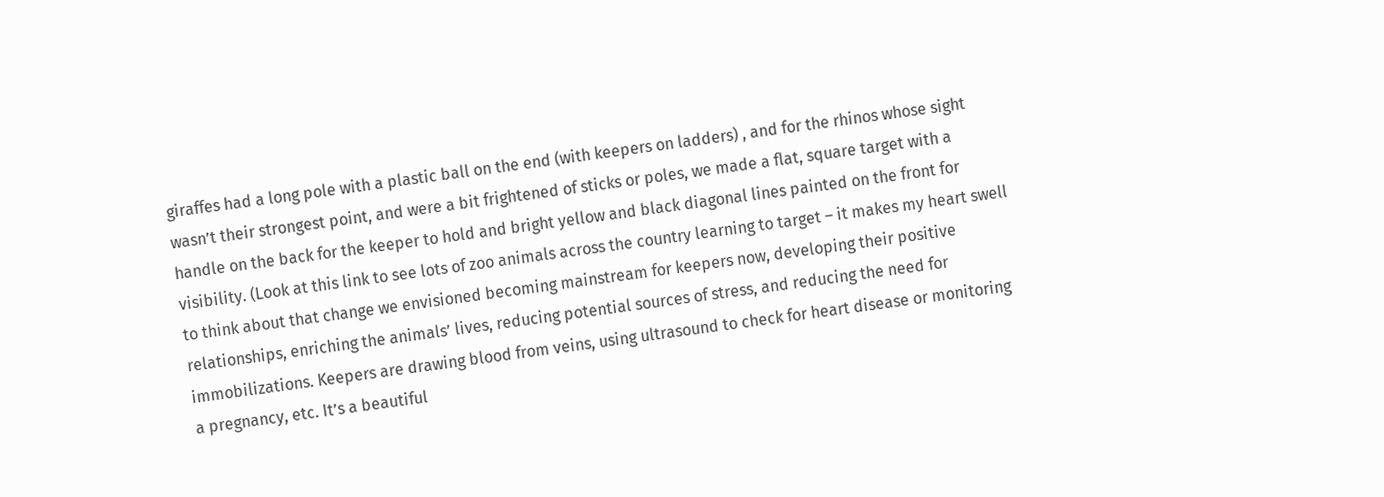giraffes had a long pole with a plastic ball on the end (with keepers on ladders) , and for the rhinos whose sight wasn’t their strongest point, and were a bit frightened of sticks or poles, we made a flat, square target with a handle on the back for the keeper to hold and bright yellow and black diagonal lines painted on the front for visibility. (Look at this link to see lots of zoo animals across the country learning to target – it makes my heart swell to think about that change we envisioned becoming mainstream for keepers now, developing their positive relationships, enriching the animals’ lives, reducing potential sources of stress, and reducing the need for immobilizations. Keepers are drawing blood from veins, using ultrasound to check for heart disease or monitoring a pregnancy, etc. It’s a beautiful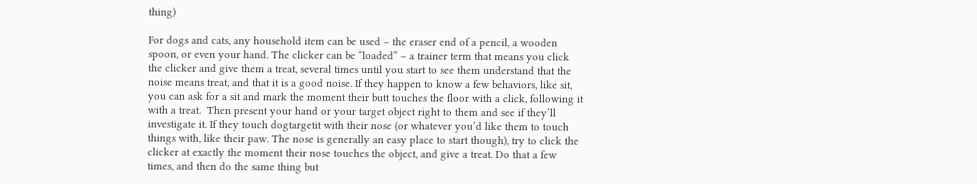thing)

For dogs and cats, any household item can be used – the eraser end of a pencil, a wooden spoon, or even your hand. The clicker can be “loaded” – a trainer term that means you click the clicker and give them a treat, several times until you start to see them understand that the noise means treat, and that it is a good noise. If they happen to know a few behaviors, like sit, you can ask for a sit and mark the moment their butt touches the floor with a click, following it with a treat.  Then present your hand or your target object right to them and see if they’ll investigate it. If they touch dogtargetit with their nose (or whatever you’d like them to touch things with, like their paw. The nose is generally an easy place to start though), try to click the clicker at exactly the moment their nose touches the object, and give a treat. Do that a few times, and then do the same thing but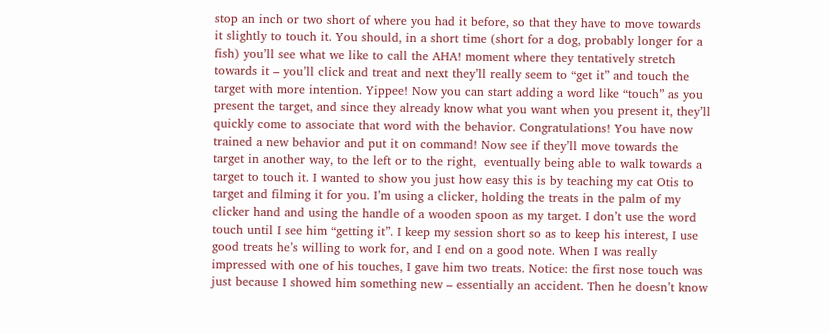stop an inch or two short of where you had it before, so that they have to move towards it slightly to touch it. You should, in a short time (short for a dog, probably longer for a fish) you’ll see what we like to call the AHA! moment where they tentatively stretch towards it – you’ll click and treat and next they’ll really seem to “get it” and touch the target with more intention. Yippee! Now you can start adding a word like “touch” as you present the target, and since they already know what you want when you present it, they’ll quickly come to associate that word with the behavior. Congratulations! You have now trained a new behavior and put it on command! Now see if they’ll move towards the target in another way, to the left or to the right,  eventually being able to walk towards a target to touch it. I wanted to show you just how easy this is by teaching my cat Otis to target and filming it for you. I’m using a clicker, holding the treats in the palm of my clicker hand and using the handle of a wooden spoon as my target. I don’t use the word touch until I see him “getting it”. I keep my session short so as to keep his interest, I use good treats he’s willing to work for, and I end on a good note. When I was really impressed with one of his touches, I gave him two treats. Notice: the first nose touch was just because I showed him something new – essentially an accident. Then he doesn’t know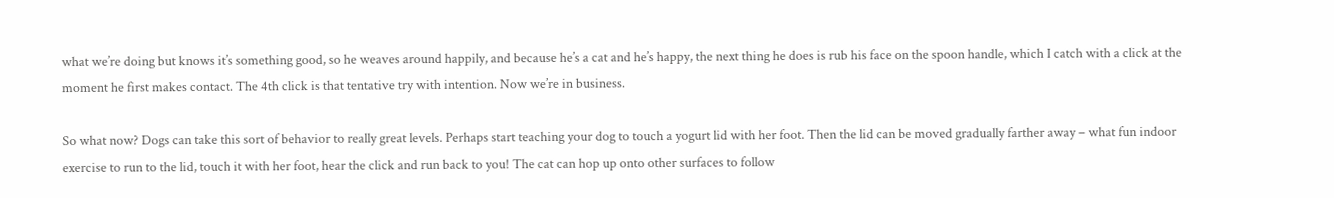what we’re doing but knows it’s something good, so he weaves around happily, and because he’s a cat and he’s happy, the next thing he does is rub his face on the spoon handle, which I catch with a click at the moment he first makes contact. The 4th click is that tentative try with intention. Now we’re in business.

So what now? Dogs can take this sort of behavior to really great levels. Perhaps start teaching your dog to touch a yogurt lid with her foot. Then the lid can be moved gradually farther away – what fun indoor exercise to run to the lid, touch it with her foot, hear the click and run back to you! The cat can hop up onto other surfaces to follow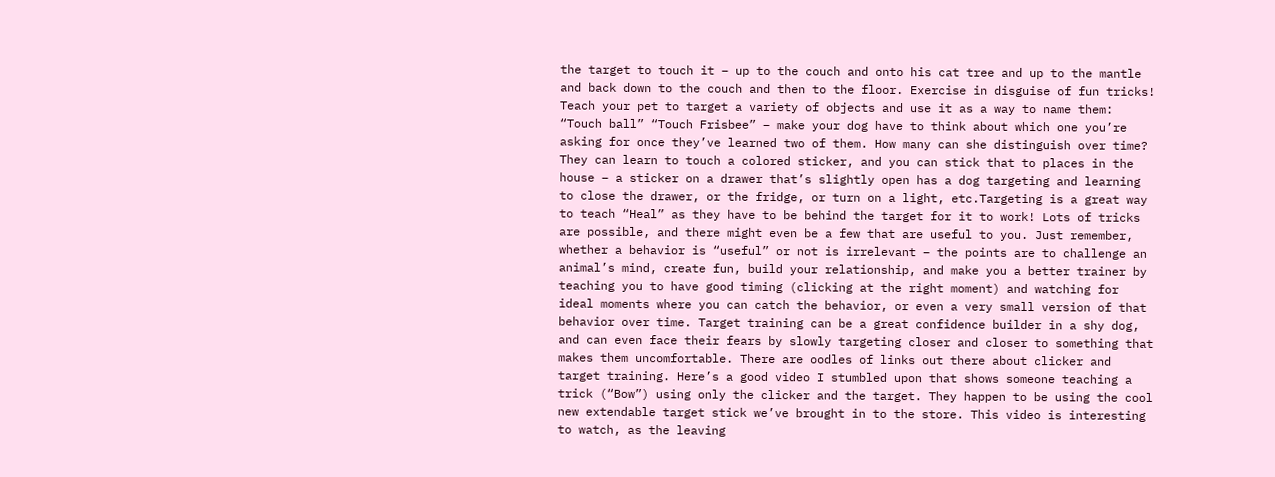the target to touch it – up to the couch and onto his cat tree and up to the mantle and back down to the couch and then to the floor. Exercise in disguise of fun tricks! Teach your pet to target a variety of objects and use it as a way to name them: “Touch ball” “Touch Frisbee” – make your dog have to think about which one you’re asking for once they’ve learned two of them. How many can she distinguish over time? They can learn to touch a colored sticker, and you can stick that to places in the house – a sticker on a drawer that’s slightly open has a dog targeting and learning to close the drawer, or the fridge, or turn on a light, etc.Targeting is a great way to teach “Heal” as they have to be behind the target for it to work! Lots of tricks are possible, and there might even be a few that are useful to you. Just remember, whether a behavior is “useful” or not is irrelevant – the points are to challenge an animal’s mind, create fun, build your relationship, and make you a better trainer by teaching you to have good timing (clicking at the right moment) and watching for ideal moments where you can catch the behavior, or even a very small version of that behavior over time. Target training can be a great confidence builder in a shy dog, and can even face their fears by slowly targeting closer and closer to something that makes them uncomfortable. There are oodles of links out there about clicker and target training. Here’s a good video I stumbled upon that shows someone teaching a trick (“Bow”) using only the clicker and the target. They happen to be using the cool new extendable target stick we’ve brought in to the store. This video is interesting to watch, as the leaving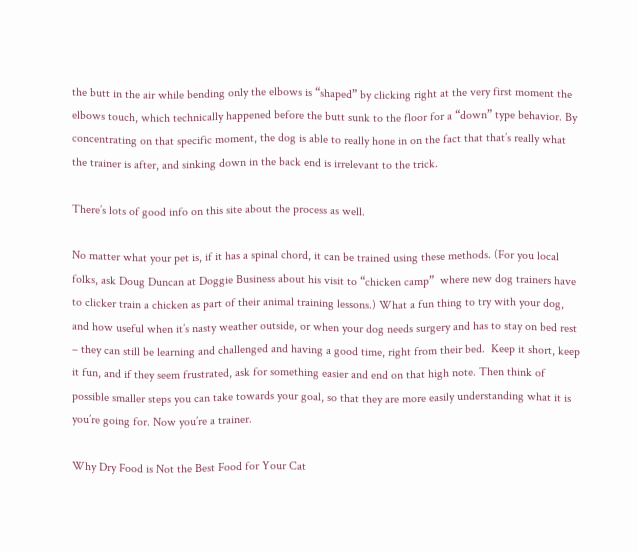the butt in the air while bending only the elbows is “shaped” by clicking right at the very first moment the elbows touch, which technically happened before the butt sunk to the floor for a “down” type behavior. By concentrating on that specific moment, the dog is able to really hone in on the fact that that’s really what the trainer is after, and sinking down in the back end is irrelevant to the trick.

There’s lots of good info on this site about the process as well.

No matter what your pet is, if it has a spinal chord, it can be trained using these methods. (For you local folks, ask Doug Duncan at Doggie Business about his visit to “chicken camp”  where new dog trainers have to clicker train a chicken as part of their animal training lessons.) What a fun thing to try with your dog, and how useful when it’s nasty weather outside, or when your dog needs surgery and has to stay on bed rest – they can still be learning and challenged and having a good time, right from their bed.  Keep it short, keep it fun, and if they seem frustrated, ask for something easier and end on that high note. Then think of possible smaller steps you can take towards your goal, so that they are more easily understanding what it is you’re going for. Now you’re a trainer.

Why Dry Food is Not the Best Food for Your Cat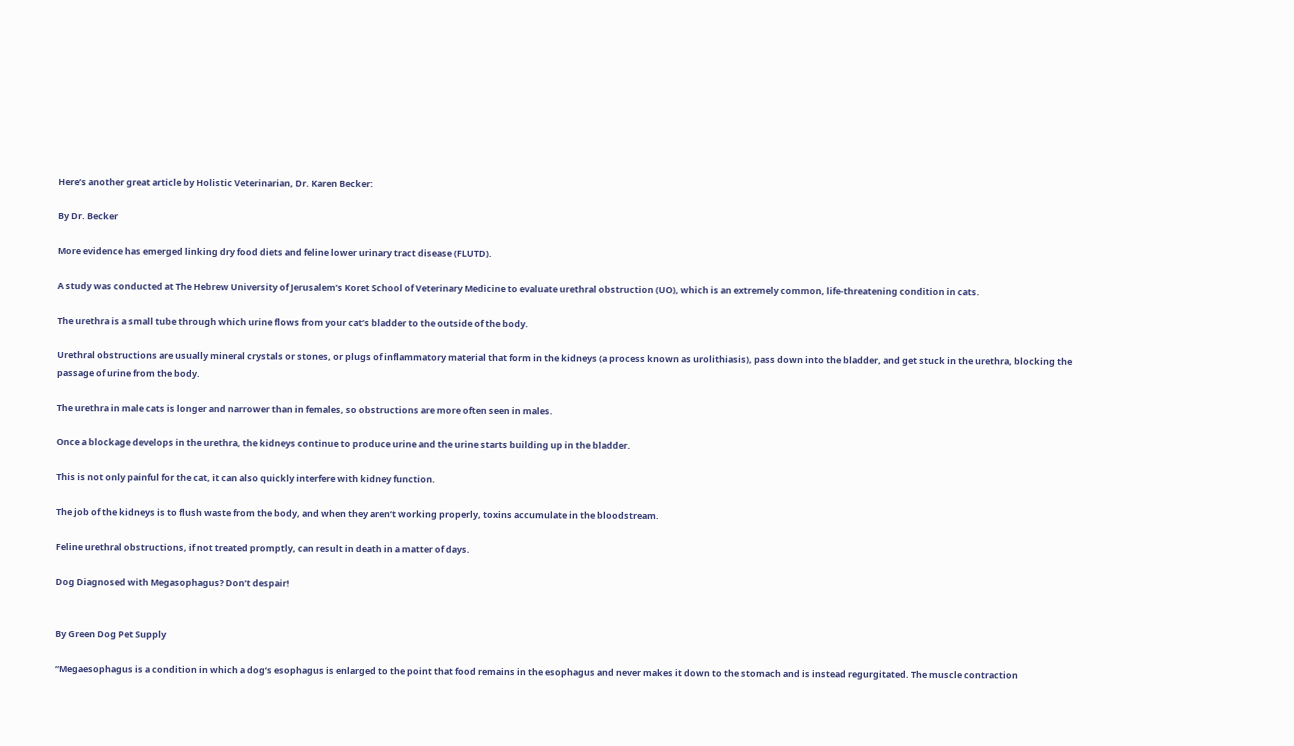Here’s another great article by Holistic Veterinarian, Dr. Karen Becker:

By Dr. Becker

More evidence has emerged linking dry food diets and feline lower urinary tract disease (FLUTD).

A study was conducted at The Hebrew University of Jerusalem’s Koret School of Veterinary Medicine to evaluate urethral obstruction (UO), which is an extremely common, life-threatening condition in cats.

The urethra is a small tube through which urine flows from your cat’s bladder to the outside of the body.

Urethral obstructions are usually mineral crystals or stones, or plugs of inflammatory material that form in the kidneys (a process known as urolithiasis), pass down into the bladder, and get stuck in the urethra, blocking the passage of urine from the body.

The urethra in male cats is longer and narrower than in females, so obstructions are more often seen in males.

Once a blockage develops in the urethra, the kidneys continue to produce urine and the urine starts building up in the bladder.

This is not only painful for the cat, it can also quickly interfere with kidney function.

The job of the kidneys is to flush waste from the body, and when they aren’t working properly, toxins accumulate in the bloodstream.

Feline urethral obstructions, if not treated promptly, can result in death in a matter of days.

Dog Diagnosed with Megasophagus? Don’t despair!


By Green Dog Pet Supply

“Megaesophagus is a condition in which a dog’s esophagus is enlarged to the point that food remains in the esophagus and never makes it down to the stomach and is instead regurgitated. The muscle contraction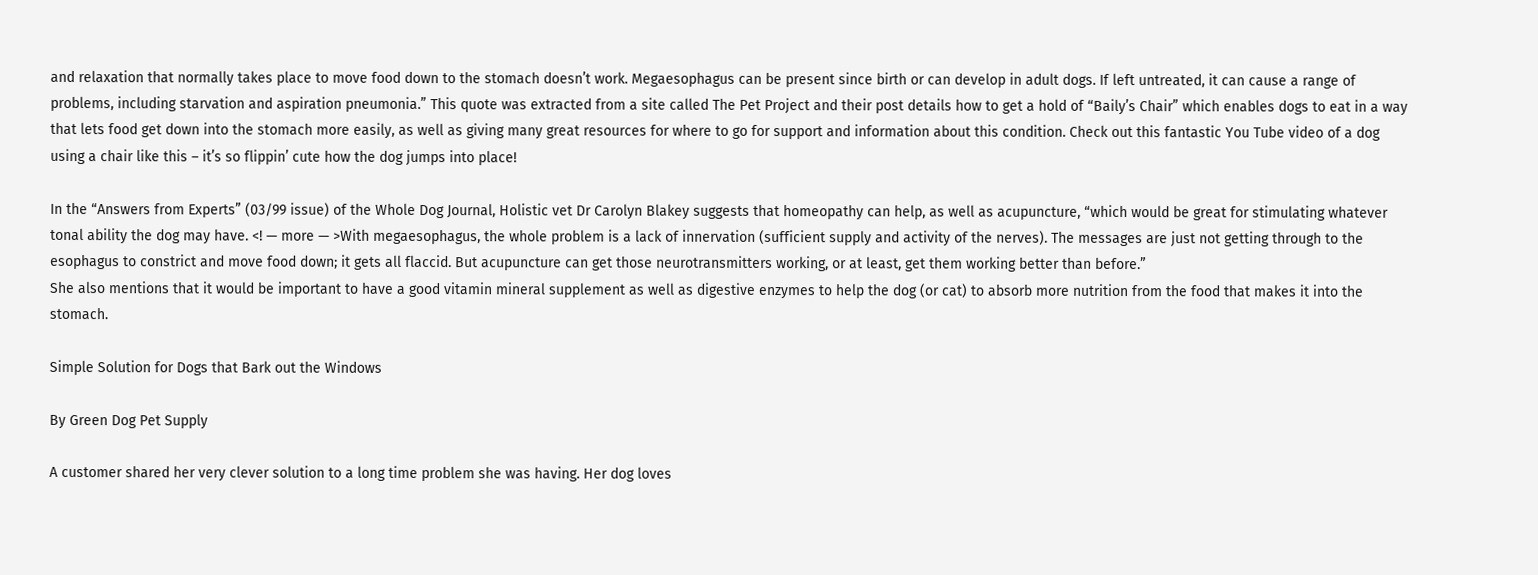and relaxation that normally takes place to move food down to the stomach doesn’t work. Megaesophagus can be present since birth or can develop in adult dogs. If left untreated, it can cause a range of problems, including starvation and aspiration pneumonia.” This quote was extracted from a site called The Pet Project and their post details how to get a hold of “Baily’s Chair” which enables dogs to eat in a way that lets food get down into the stomach more easily, as well as giving many great resources for where to go for support and information about this condition. Check out this fantastic You Tube video of a dog using a chair like this – it’s so flippin’ cute how the dog jumps into place!

In the “Answers from Experts” (03/99 issue) of the Whole Dog Journal, Holistic vet Dr Carolyn Blakey suggests that homeopathy can help, as well as acupuncture, “which would be great for stimulating whatever tonal ability the dog may have. <! — more — >With megaesophagus, the whole problem is a lack of innervation (sufficient supply and activity of the nerves). The messages are just not getting through to the esophagus to constrict and move food down; it gets all flaccid. But acupuncture can get those neurotransmitters working, or at least, get them working better than before.”
She also mentions that it would be important to have a good vitamin mineral supplement as well as digestive enzymes to help the dog (or cat) to absorb more nutrition from the food that makes it into the stomach.

Simple Solution for Dogs that Bark out the Windows

By Green Dog Pet Supply

A customer shared her very clever solution to a long time problem she was having. Her dog loves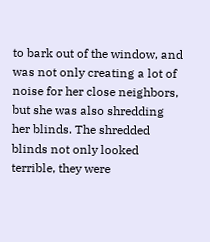to bark out of the window, and was not only creating a lot of noise for her close neighbors, but she was also shredding her blinds. The shredded blinds not only looked terrible, they were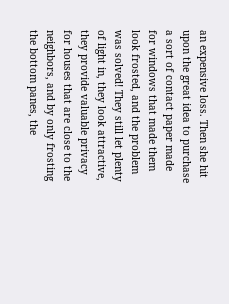an expensive loss. Then she hit upon the great idea to purchase a sort of contact paper made for windows that made them look frosted, and the problem was solved! They still let plenty of light in, they look attractive, they provide valuable privacy for houses that are close to the neighbors, and by only frosting the bottom panes, the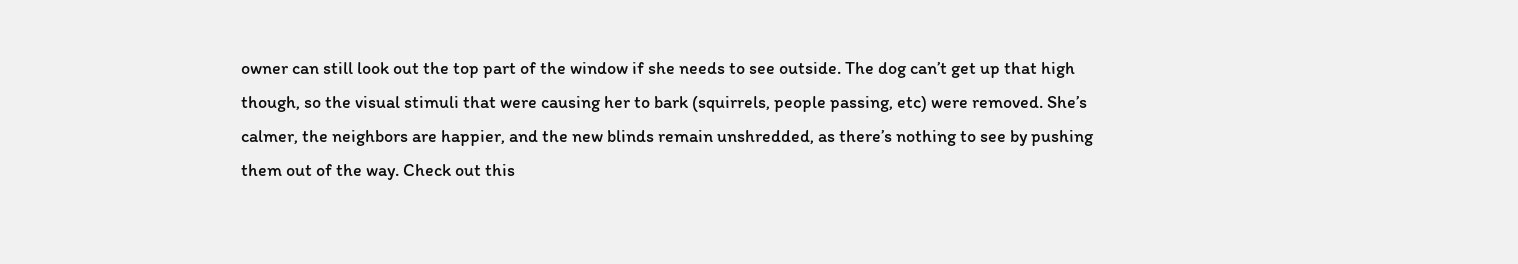owner can still look out the top part of the window if she needs to see outside. The dog can’t get up that high though, so the visual stimuli that were causing her to bark (squirrels, people passing, etc) were removed. She’s calmer, the neighbors are happier, and the new blinds remain unshredded, as there’s nothing to see by pushing them out of the way. Check out this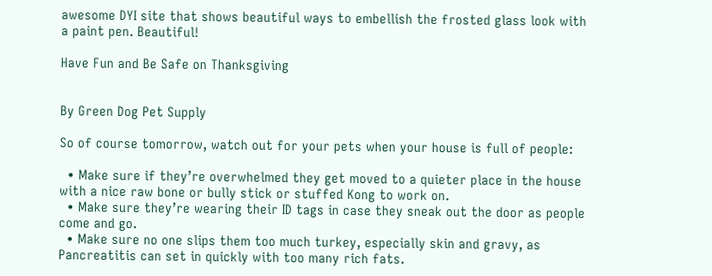awesome DYI site that shows beautiful ways to embellish the frosted glass look with a paint pen. Beautiful!

Have Fun and Be Safe on Thanksgiving


By Green Dog Pet Supply

So of course tomorrow, watch out for your pets when your house is full of people:

  • Make sure if they’re overwhelmed they get moved to a quieter place in the house with a nice raw bone or bully stick or stuffed Kong to work on.
  • Make sure they’re wearing their ID tags in case they sneak out the door as people come and go.
  • Make sure no one slips them too much turkey, especially skin and gravy, as Pancreatitis can set in quickly with too many rich fats.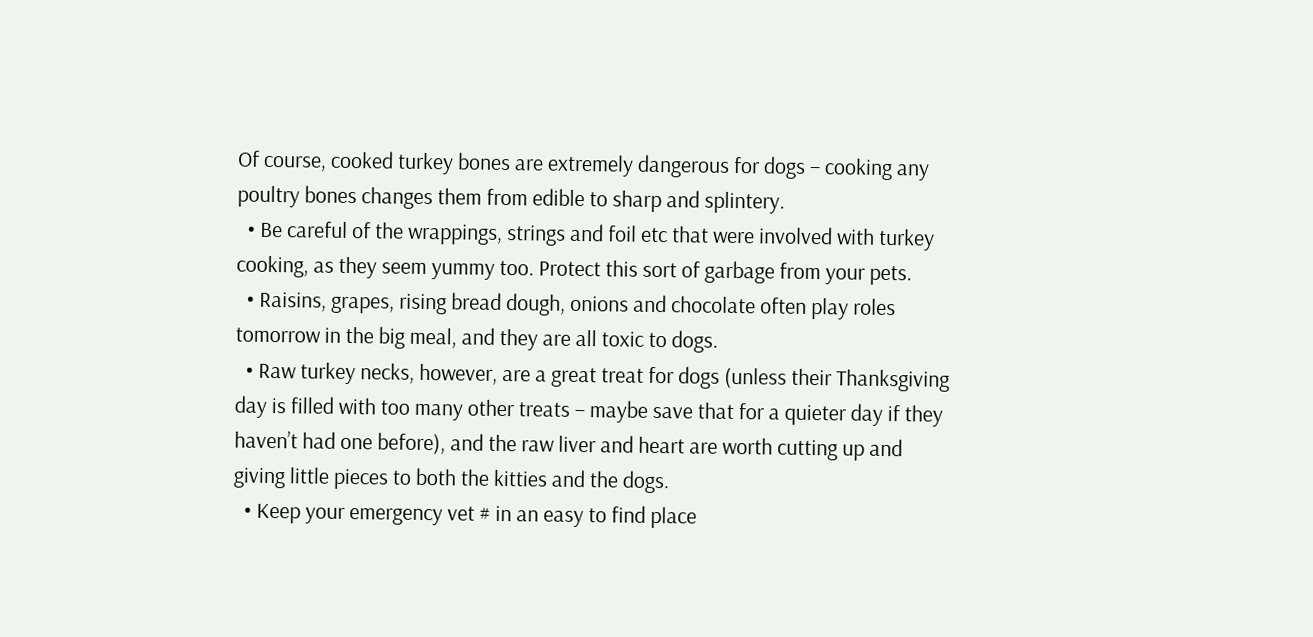Of course, cooked turkey bones are extremely dangerous for dogs – cooking any poultry bones changes them from edible to sharp and splintery.
  • Be careful of the wrappings, strings and foil etc that were involved with turkey cooking, as they seem yummy too. Protect this sort of garbage from your pets.
  • Raisins, grapes, rising bread dough, onions and chocolate often play roles tomorrow in the big meal, and they are all toxic to dogs.
  • Raw turkey necks, however, are a great treat for dogs (unless their Thanksgiving day is filled with too many other treats – maybe save that for a quieter day if they haven’t had one before), and the raw liver and heart are worth cutting up and giving little pieces to both the kitties and the dogs.
  • Keep your emergency vet # in an easy to find place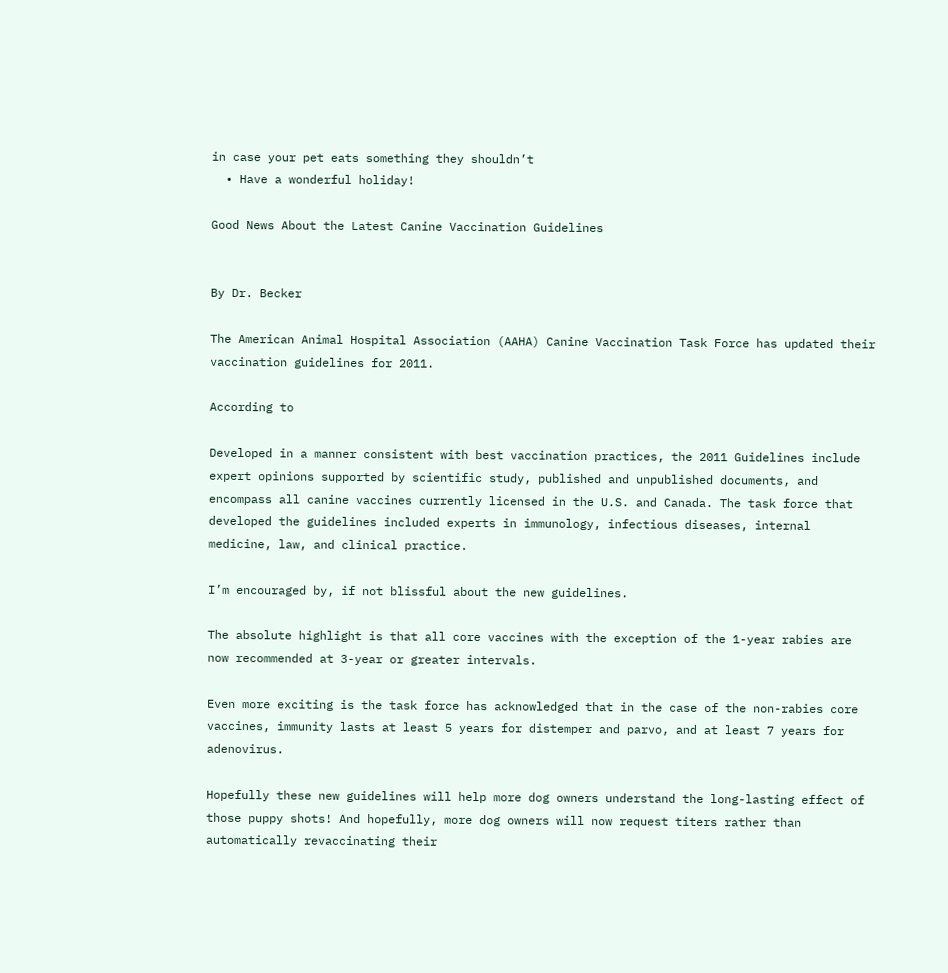in case your pet eats something they shouldn’t
  • Have a wonderful holiday!

Good News About the Latest Canine Vaccination Guidelines


By Dr. Becker

The American Animal Hospital Association (AAHA) Canine Vaccination Task Force has updated their vaccination guidelines for 2011.

According to

Developed in a manner consistent with best vaccination practices, the 2011 Guidelines include expert opinions supported by scientific study, published and unpublished documents, and encompass all canine vaccines currently licensed in the U.S. and Canada. The task force that developed the guidelines included experts in immunology, infectious diseases, internal medicine, law, and clinical practice.

I’m encouraged by, if not blissful about the new guidelines.

The absolute highlight is that all core vaccines with the exception of the 1-year rabies are now recommended at 3-year or greater intervals.

Even more exciting is the task force has acknowledged that in the case of the non-rabies core vaccines, immunity lasts at least 5 years for distemper and parvo, and at least 7 years for adenovirus.

Hopefully these new guidelines will help more dog owners understand the long-lasting effect of those puppy shots! And hopefully, more dog owners will now request titers rather than automatically revaccinating their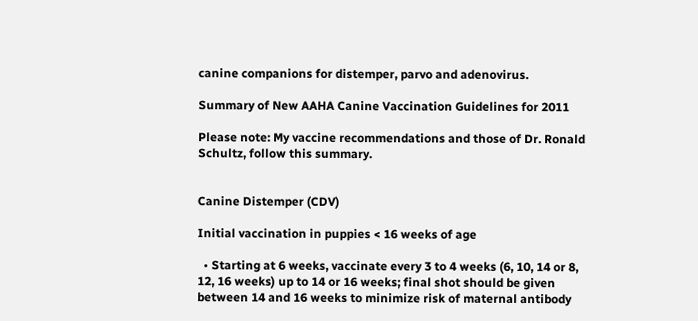canine companions for distemper, parvo and adenovirus.

Summary of New AAHA Canine Vaccination Guidelines for 2011

Please note: My vaccine recommendations and those of Dr. Ronald Schultz, follow this summary.


Canine Distemper (CDV)

Initial vaccination in puppies < 16 weeks of age

  • Starting at 6 weeks, vaccinate every 3 to 4 weeks (6, 10, 14 or 8, 12, 16 weeks) up to 14 or 16 weeks; final shot should be given between 14 and 16 weeks to minimize risk of maternal antibody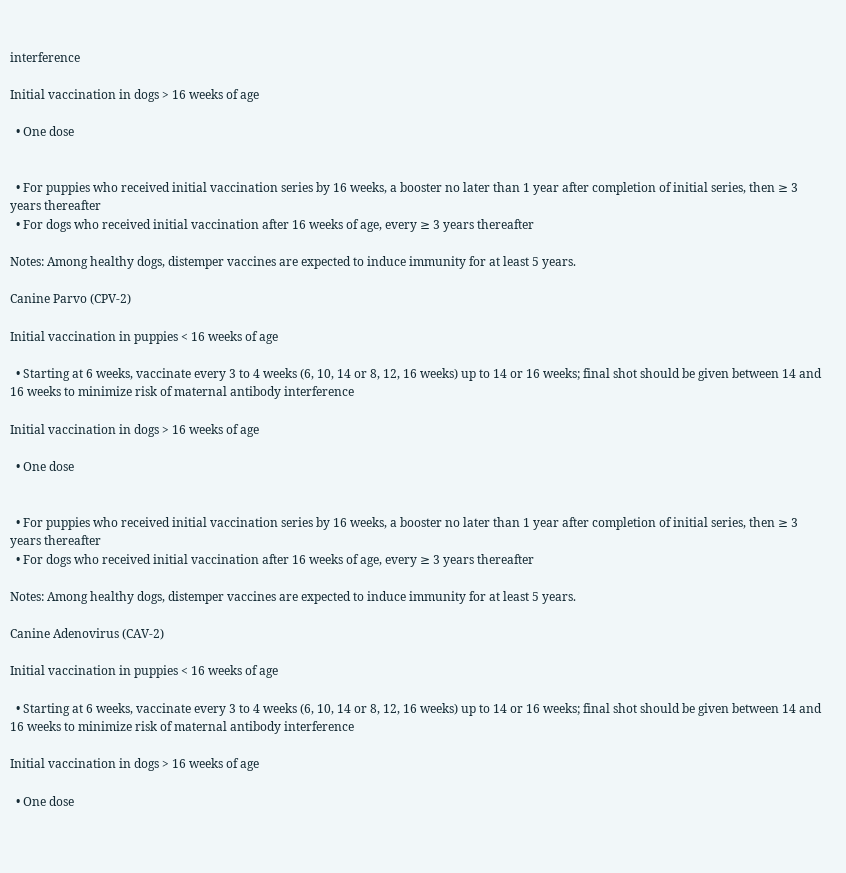interference

Initial vaccination in dogs > 16 weeks of age

  • One dose


  • For puppies who received initial vaccination series by 16 weeks, a booster no later than 1 year after completion of initial series, then ≥ 3 years thereafter
  • For dogs who received initial vaccination after 16 weeks of age, every ≥ 3 years thereafter

Notes: Among healthy dogs, distemper vaccines are expected to induce immunity for at least 5 years.

Canine Parvo (CPV-2)

Initial vaccination in puppies < 16 weeks of age

  • Starting at 6 weeks, vaccinate every 3 to 4 weeks (6, 10, 14 or 8, 12, 16 weeks) up to 14 or 16 weeks; final shot should be given between 14 and 16 weeks to minimize risk of maternal antibody interference

Initial vaccination in dogs > 16 weeks of age

  • One dose


  • For puppies who received initial vaccination series by 16 weeks, a booster no later than 1 year after completion of initial series, then ≥ 3 years thereafter
  • For dogs who received initial vaccination after 16 weeks of age, every ≥ 3 years thereafter

Notes: Among healthy dogs, distemper vaccines are expected to induce immunity for at least 5 years.

Canine Adenovirus (CAV-2)

Initial vaccination in puppies < 16 weeks of age

  • Starting at 6 weeks, vaccinate every 3 to 4 weeks (6, 10, 14 or 8, 12, 16 weeks) up to 14 or 16 weeks; final shot should be given between 14 and 16 weeks to minimize risk of maternal antibody interference

Initial vaccination in dogs > 16 weeks of age

  • One dose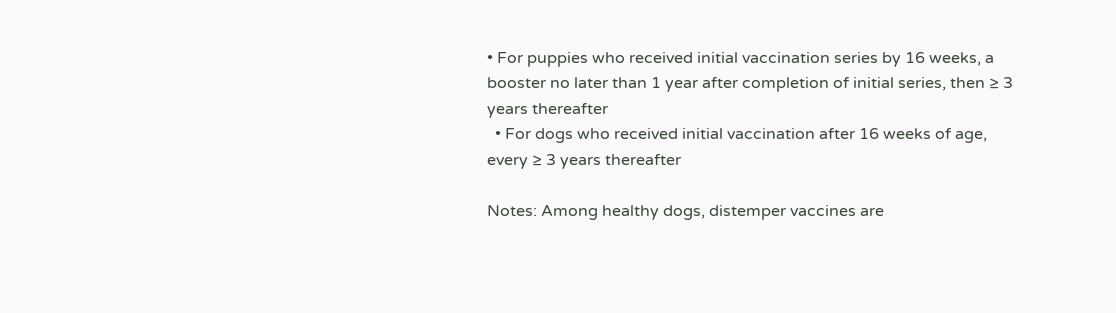• For puppies who received initial vaccination series by 16 weeks, a booster no later than 1 year after completion of initial series, then ≥ 3 years thereafter
  • For dogs who received initial vaccination after 16 weeks of age, every ≥ 3 years thereafter

Notes: Among healthy dogs, distemper vaccines are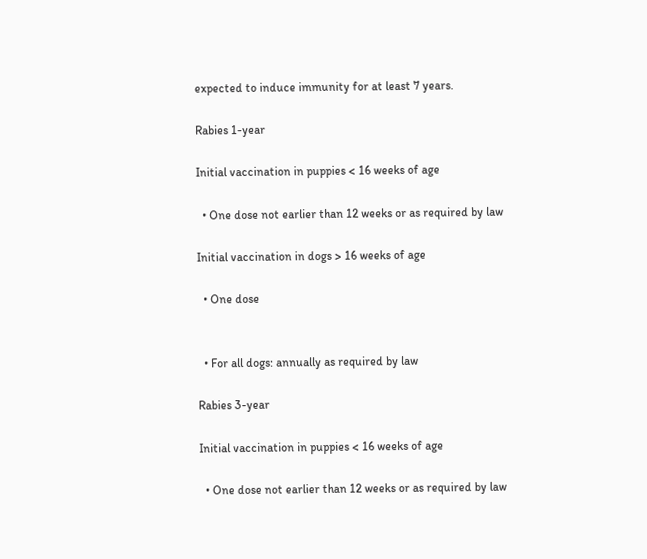expected to induce immunity for at least 7 years.

Rabies 1-year

Initial vaccination in puppies < 16 weeks of age

  • One dose not earlier than 12 weeks or as required by law

Initial vaccination in dogs > 16 weeks of age

  • One dose


  • For all dogs: annually as required by law

Rabies 3-year

Initial vaccination in puppies < 16 weeks of age

  • One dose not earlier than 12 weeks or as required by law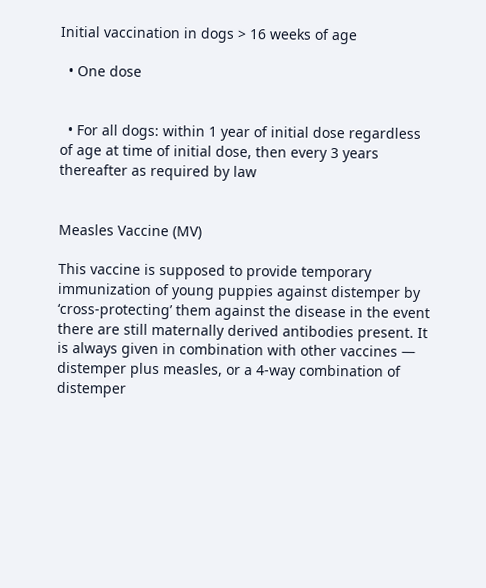Initial vaccination in dogs > 16 weeks of age

  • One dose


  • For all dogs: within 1 year of initial dose regardless of age at time of initial dose, then every 3 years thereafter as required by law


Measles Vaccine (MV)

This vaccine is supposed to provide temporary immunization of young puppies against distemper by ‘cross-protecting’ them against the disease in the event there are still maternally derived antibodies present. It is always given in combination with other vaccines — distemper plus measles, or a 4-way combination of distemper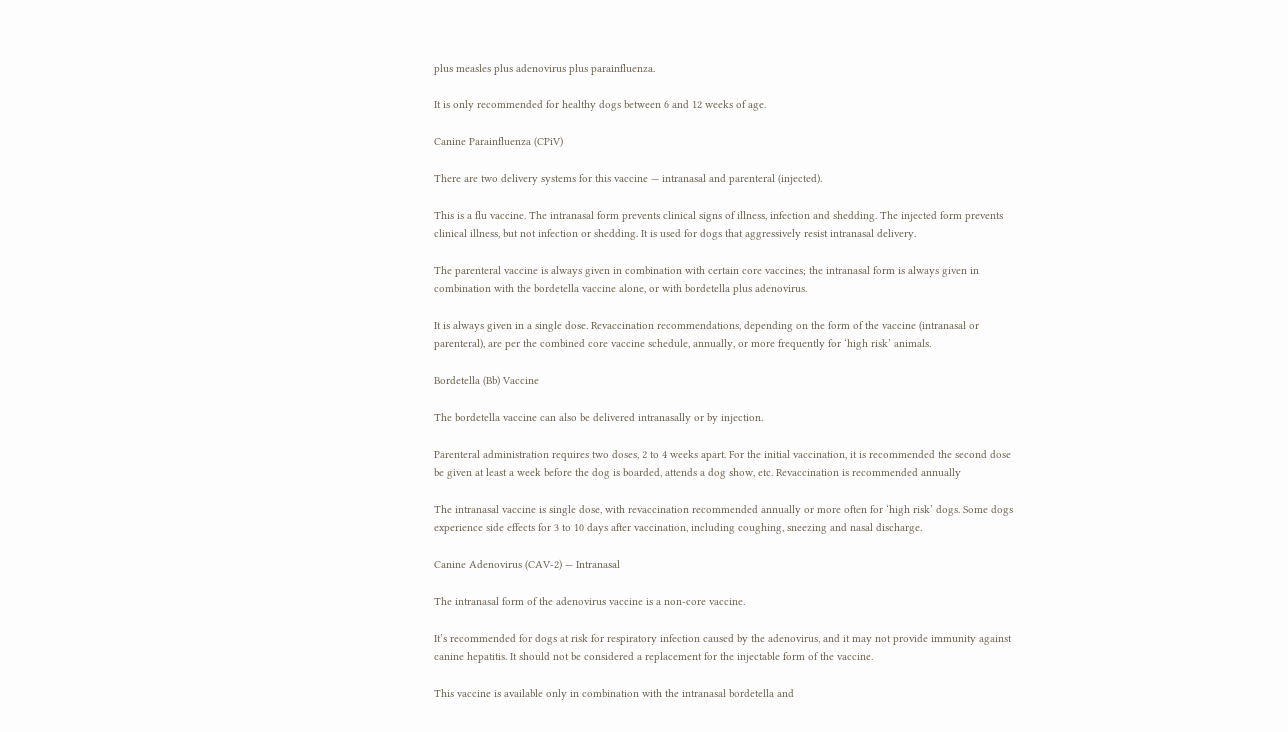plus measles plus adenovirus plus parainfluenza.

It is only recommended for healthy dogs between 6 and 12 weeks of age.

Canine Parainfluenza (CPiV)

There are two delivery systems for this vaccine — intranasal and parenteral (injected).

This is a flu vaccine. The intranasal form prevents clinical signs of illness, infection and shedding. The injected form prevents clinical illness, but not infection or shedding. It is used for dogs that aggressively resist intranasal delivery.

The parenteral vaccine is always given in combination with certain core vaccines; the intranasal form is always given in combination with the bordetella vaccine alone, or with bordetella plus adenovirus.

It is always given in a single dose. Revaccination recommendations, depending on the form of the vaccine (intranasal or parenteral), are per the combined core vaccine schedule, annually, or more frequently for ‘high risk’ animals.

Bordetella (Bb) Vaccine

The bordetella vaccine can also be delivered intranasally or by injection.

Parenteral administration requires two doses, 2 to 4 weeks apart. For the initial vaccination, it is recommended the second dose be given at least a week before the dog is boarded, attends a dog show, etc. Revaccination is recommended annually

The intranasal vaccine is single dose, with revaccination recommended annually or more often for ‘high risk’ dogs. Some dogs experience side effects for 3 to 10 days after vaccination, including coughing, sneezing and nasal discharge.

Canine Adenovirus (CAV-2) — Intranasal

The intranasal form of the adenovirus vaccine is a non-core vaccine.

It’s recommended for dogs at risk for respiratory infection caused by the adenovirus, and it may not provide immunity against canine hepatitis. It should not be considered a replacement for the injectable form of the vaccine.

This vaccine is available only in combination with the intranasal bordetella and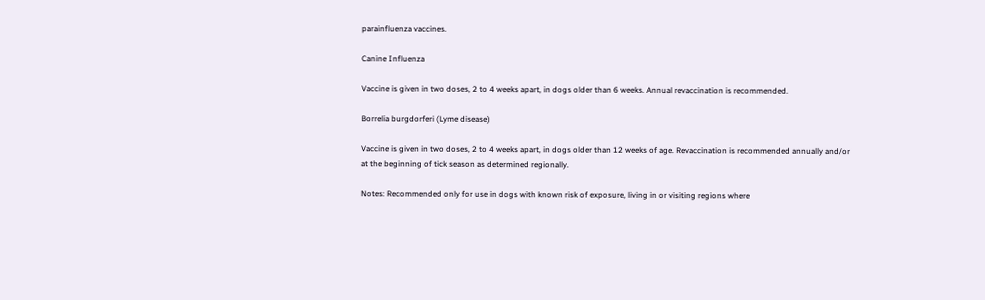parainfluenza vaccines.

Canine Influenza

Vaccine is given in two doses, 2 to 4 weeks apart, in dogs older than 6 weeks. Annual revaccination is recommended.

Borrelia burgdorferi (Lyme disease)

Vaccine is given in two doses, 2 to 4 weeks apart, in dogs older than 12 weeks of age. Revaccination is recommended annually and/or at the beginning of tick season as determined regionally.

Notes: Recommended only for use in dogs with known risk of exposure, living in or visiting regions where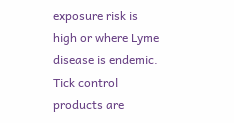exposure risk is high or where Lyme disease is endemic. Tick control products are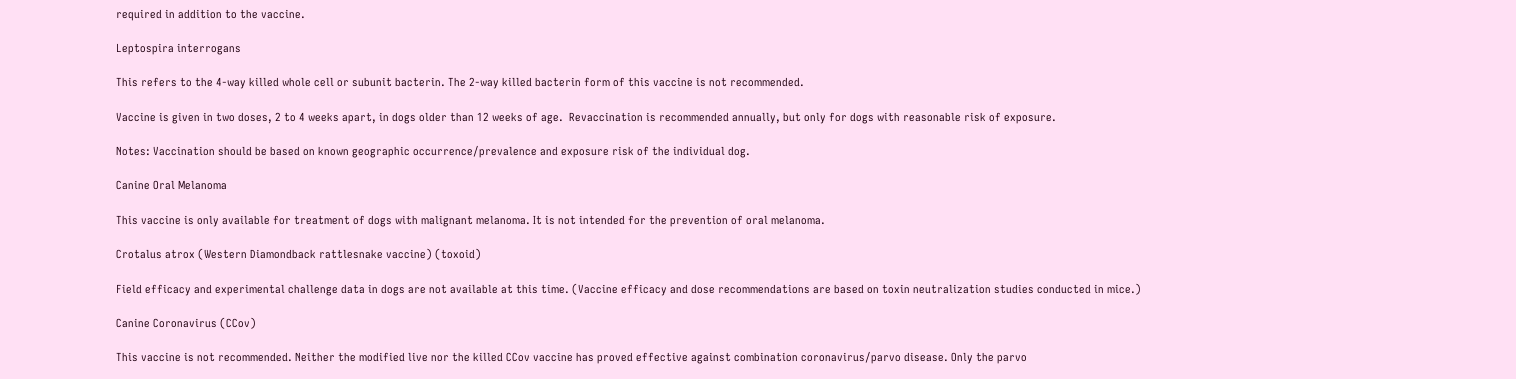required in addition to the vaccine.

Leptospira interrogans

This refers to the 4-way killed whole cell or subunit bacterin. The 2-way killed bacterin form of this vaccine is not recommended.

Vaccine is given in two doses, 2 to 4 weeks apart, in dogs older than 12 weeks of age.  Revaccination is recommended annually, but only for dogs with reasonable risk of exposure.

Notes: Vaccination should be based on known geographic occurrence/prevalence and exposure risk of the individual dog.

Canine Oral Melanoma

This vaccine is only available for treatment of dogs with malignant melanoma. It is not intended for the prevention of oral melanoma.

Crotalus atrox (Western Diamondback rattlesnake vaccine) (toxoid)

Field efficacy and experimental challenge data in dogs are not available at this time. (Vaccine efficacy and dose recommendations are based on toxin neutralization studies conducted in mice.)

Canine Coronavirus (CCov)

This vaccine is not recommended. Neither the modified live nor the killed CCov vaccine has proved effective against combination coronavirus/parvo disease. Only the parvo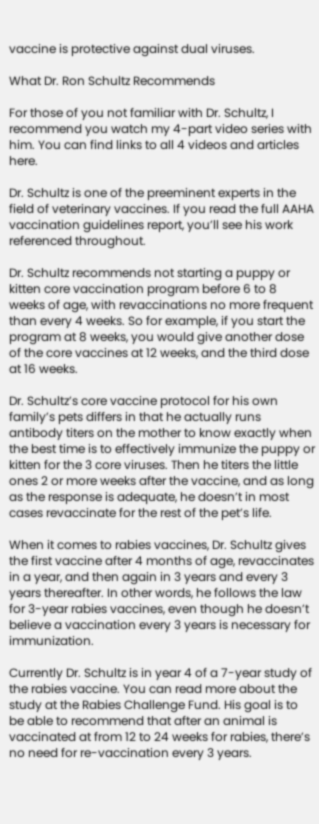vaccine is protective against dual viruses.

What Dr. Ron Schultz Recommends

For those of you not familiar with Dr. Schultz, I recommend you watch my 4-part video series with him. You can find links to all 4 videos and articles here.

Dr. Schultz is one of the preeminent experts in the field of veterinary vaccines. If you read the full AAHA vaccination guidelines report, you’ll see his work referenced throughout.

Dr. Schultz recommends not starting a puppy or kitten core vaccination program before 6 to 8 weeks of age, with revaccinations no more frequent than every 4 weeks. So for example, if you start the program at 8 weeks, you would give another dose of the core vaccines at 12 weeks, and the third dose at 16 weeks.

Dr. Schultz’s core vaccine protocol for his own family’s pets differs in that he actually runs antibody titers on the mother to know exactly when the best time is to effectively immunize the puppy or kitten for the 3 core viruses. Then he titers the little ones 2 or more weeks after the vaccine, and as long as the response is adequate, he doesn’t in most cases revaccinate for the rest of the pet’s life.

When it comes to rabies vaccines, Dr. Schultz gives the first vaccine after 4 months of age, revaccinates in a year, and then again in 3 years and every 3 years thereafter. In other words, he follows the law for 3-year rabies vaccines, even though he doesn’t believe a vaccination every 3 years is necessary for immunization.

Currently Dr. Schultz is in year 4 of a 7-year study of the rabies vaccine. You can read more about the study at the Rabies Challenge Fund. His goal is to be able to recommend that after an animal is vaccinated at from 12 to 24 weeks for rabies, there’s no need for re-vaccination every 3 years.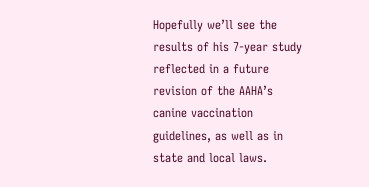Hopefully we’ll see the results of his 7-year study reflected in a future revision of the AAHA’s canine vaccination guidelines, as well as in state and local laws.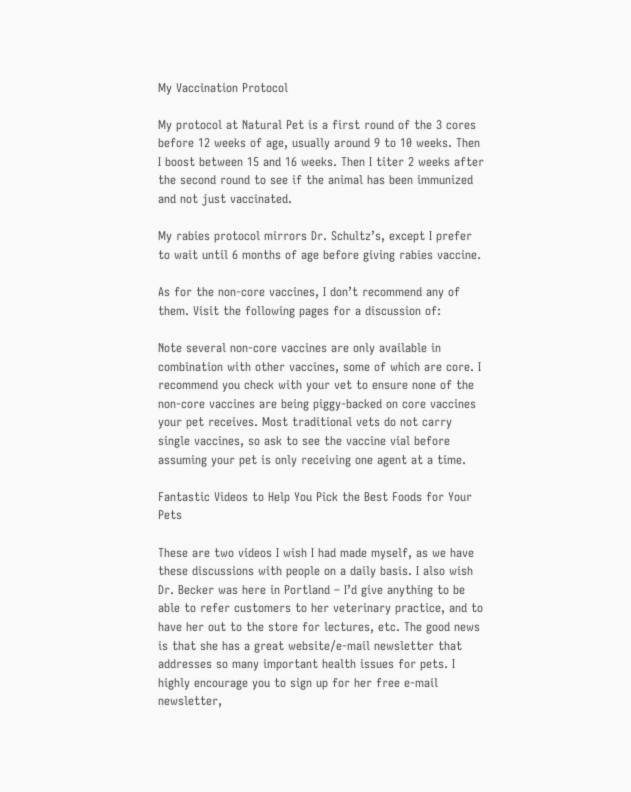My Vaccination Protocol

My protocol at Natural Pet is a first round of the 3 cores before 12 weeks of age, usually around 9 to 10 weeks. Then I boost between 15 and 16 weeks. Then I titer 2 weeks after the second round to see if the animal has been immunized and not just vaccinated.

My rabies protocol mirrors Dr. Schultz’s, except I prefer to wait until 6 months of age before giving rabies vaccine.

As for the non-core vaccines, I don’t recommend any of them. Visit the following pages for a discussion of:

Note several non-core vaccines are only available in combination with other vaccines, some of which are core. I recommend you check with your vet to ensure none of the non-core vaccines are being piggy-backed on core vaccines your pet receives. Most traditional vets do not carry single vaccines, so ask to see the vaccine vial before assuming your pet is only receiving one agent at a time.

Fantastic Videos to Help You Pick the Best Foods for Your Pets

These are two videos I wish I had made myself, as we have these discussions with people on a daily basis. I also wish Dr. Becker was here in Portland – I’d give anything to be able to refer customers to her veterinary practice, and to have her out to the store for lectures, etc. The good news is that she has a great website/e-mail newsletter that addresses so many important health issues for pets. I highly encourage you to sign up for her free e-mail newsletter,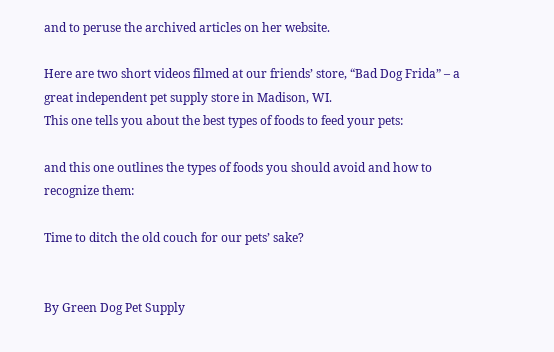and to peruse the archived articles on her website.

Here are two short videos filmed at our friends’ store, “Bad Dog Frida” – a great independent pet supply store in Madison, WI.
This one tells you about the best types of foods to feed your pets:

and this one outlines the types of foods you should avoid and how to recognize them:

Time to ditch the old couch for our pets’ sake?


By Green Dog Pet Supply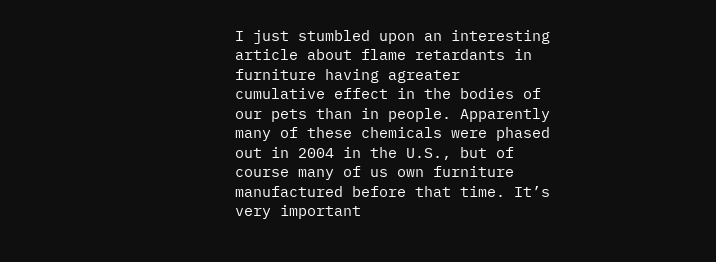I just stumbled upon an interesting article about flame retardants in furniture having agreater cumulative effect in the bodies of our pets than in people. Apparently many of these chemicals were phased out in 2004 in the U.S., but of course many of us own furniture manufactured before that time. It’s very important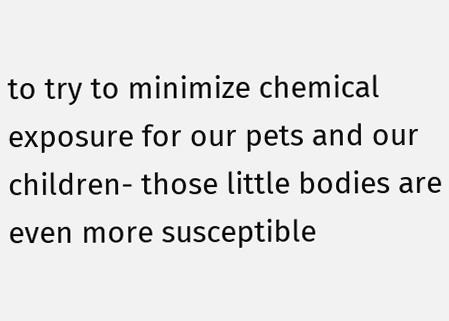to try to minimize chemical exposure for our pets and our children- those little bodies are even more susceptible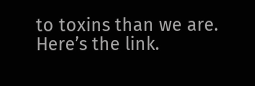to toxins than we are.  Here’s the link.